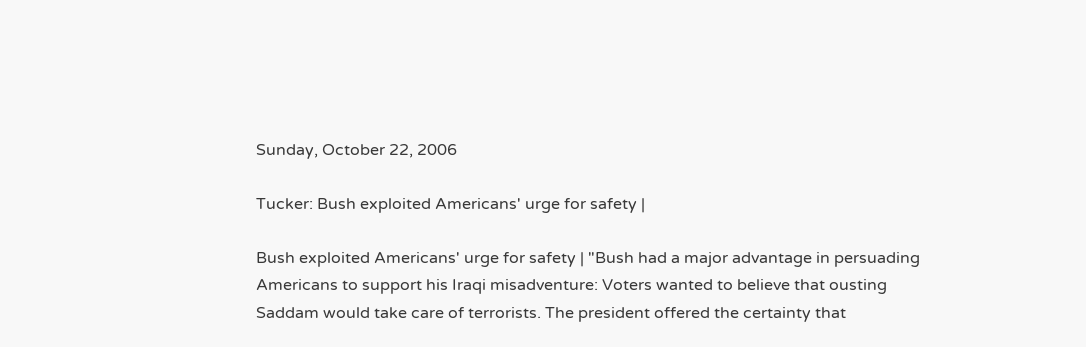Sunday, October 22, 2006

Tucker: Bush exploited Americans' urge for safety |

Bush exploited Americans' urge for safety | "Bush had a major advantage in persuading Americans to support his Iraqi misadventure: Voters wanted to believe that ousting Saddam would take care of terrorists. The president offered the certainty that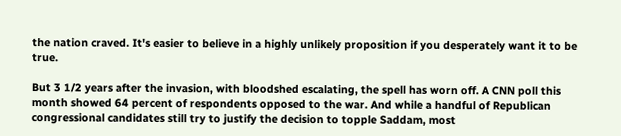the nation craved. It's easier to believe in a highly unlikely proposition if you desperately want it to be true.

But 3 1/2 years after the invasion, with bloodshed escalating, the spell has worn off. A CNN poll this month showed 64 percent of respondents opposed to the war. And while a handful of Republican congressional candidates still try to justify the decision to topple Saddam, most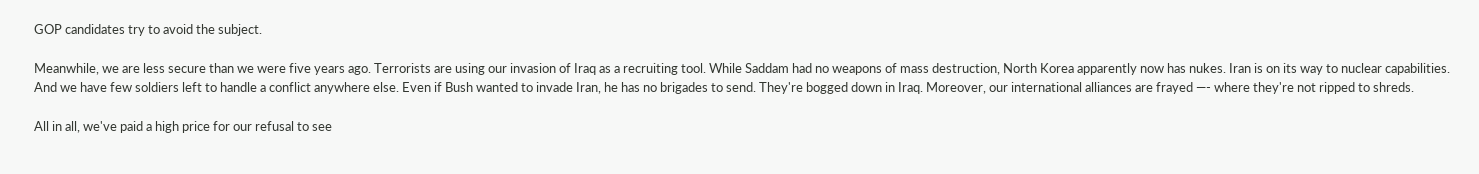GOP candidates try to avoid the subject.

Meanwhile, we are less secure than we were five years ago. Terrorists are using our invasion of Iraq as a recruiting tool. While Saddam had no weapons of mass destruction, North Korea apparently now has nukes. Iran is on its way to nuclear capabilities. And we have few soldiers left to handle a conflict anywhere else. Even if Bush wanted to invade Iran, he has no brigades to send. They're bogged down in Iraq. Moreover, our international alliances are frayed —- where they're not ripped to shreds.

All in all, we've paid a high price for our refusal to see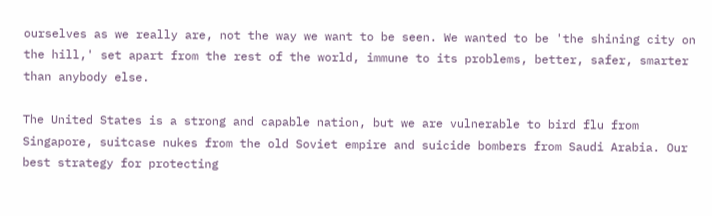ourselves as we really are, not the way we want to be seen. We wanted to be 'the shining city on the hill,' set apart from the rest of the world, immune to its problems, better, safer, smarter than anybody else.

The United States is a strong and capable nation, but we are vulnerable to bird flu from Singapore, suitcase nukes from the old Soviet empire and suicide bombers from Saudi Arabia. Our best strategy for protecting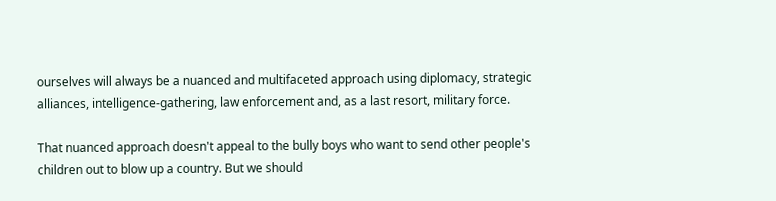ourselves will always be a nuanced and multifaceted approach using diplomacy, strategic alliances, intelligence-gathering, law enforcement and, as a last resort, military force.

That nuanced approach doesn't appeal to the bully boys who want to send other people's children out to blow up a country. But we should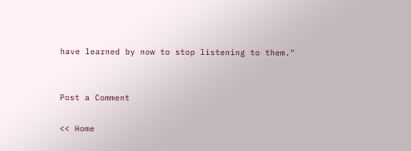have learned by now to stop listening to them."


Post a Comment

<< Home